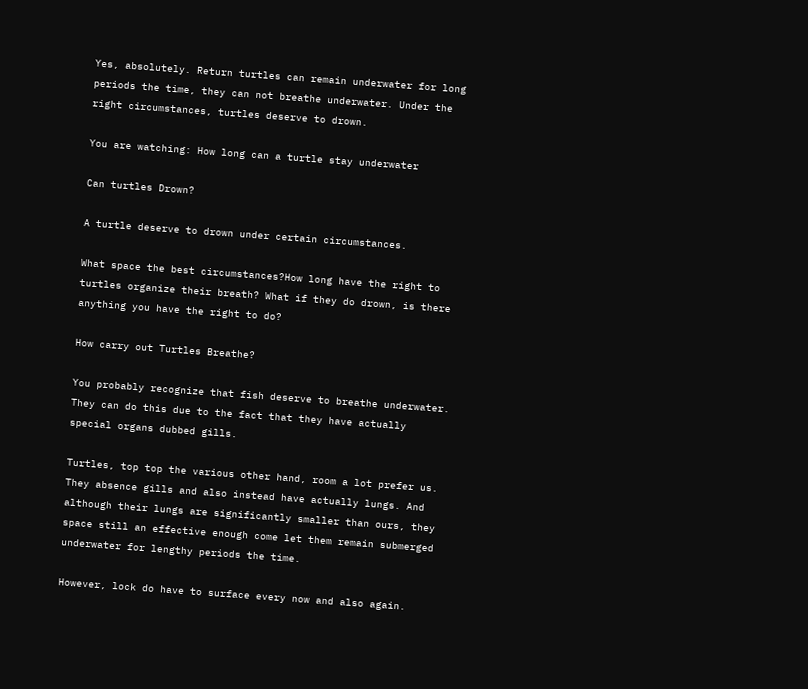Yes, absolutely. Return turtles can remain underwater for long periods the time, they can not breathe underwater. Under the right circumstances, turtles deserve to drown.

You are watching: How long can a turtle stay underwater

Can turtles Drown?

A turtle deserve to drown under certain circumstances.

What space the best circumstances?How long have the right to turtles organize their breath? What if they do drown, is there anything you have the right to do?

How carry out Turtles Breathe?

You probably recognize that fish deserve to breathe underwater. They can do this due to the fact that they have actually special organs dubbed gills.

Turtles, top top the various other hand, room a lot prefer us. They absence gills and also instead have actually lungs. And although their lungs are significantly smaller than ours, they space still an effective enough come let them remain submerged underwater for lengthy periods the time.

However, lock do have to surface every now and also again.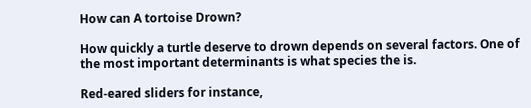How can A tortoise Drown?

How quickly a turtle deserve to drown depends on several factors. One of the most important determinants is what species the is.

Red-eared sliders for instance,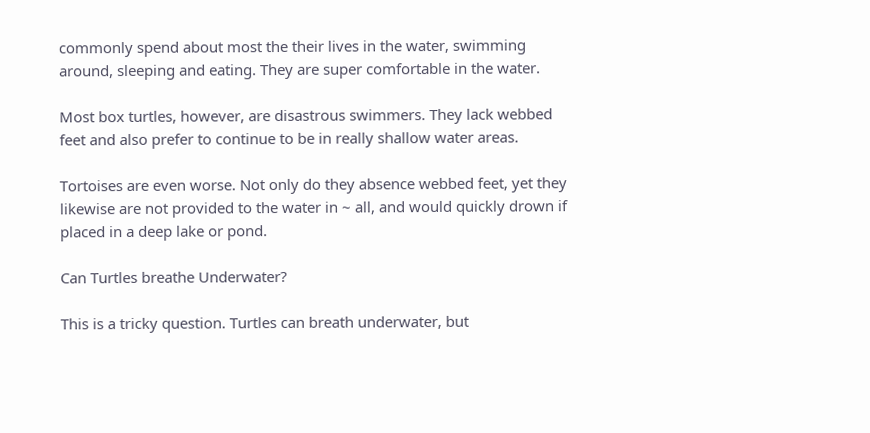commonly spend about most the their lives in the water, swimming around, sleeping and eating. They are super comfortable in the water.

Most box turtles, however, are disastrous swimmers. They lack webbed feet and also prefer to continue to be in really shallow water areas.

Tortoises are even worse. Not only do they absence webbed feet, yet they likewise are not provided to the water in ~ all, and would quickly drown if placed in a deep lake or pond.

Can Turtles breathe Underwater?

This is a tricky question. Turtles can breath underwater, but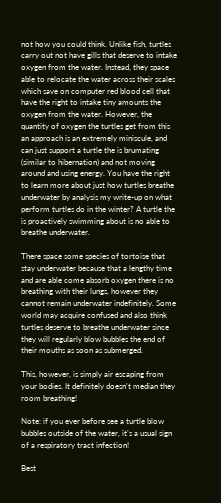not how you could think. Unlike fish, turtles carry out not have gills that deserve to intake oxygen from the water. Instead, they space able to relocate the water across their scales which save on computer red blood cell that have the right to intake tiny amounts the oxygen from the water. However, the quantity of oxygen the turtles get from this an approach is an extremely miniscule, and can just support a turtle the is brumating (similar to hibernation) and not moving around and using energy. You have the right to learn more about just how turtles breathe underwater by analysis my write-up on what perform turtles do in the winter? A turtle the is proactively swimming about is no able to breathe underwater.

There space some species of tortoise that stay underwater because that a lengthy time and are able come absorb oxygen there is no breathing with their lungs, however they cannot remain underwater indefinitely. Some world may acquire confused and also think turtles deserve to breathe underwater since they will regularly blow bubbles the end of their mouths as soon as submerged.

This, however, is simply air escaping from your bodies. It definitely doesn’t median they room breathing!

Note: if you ever before see a turtle blow bubbles outside of the water, it’s a usual sign of a respiratory tract infection!

Best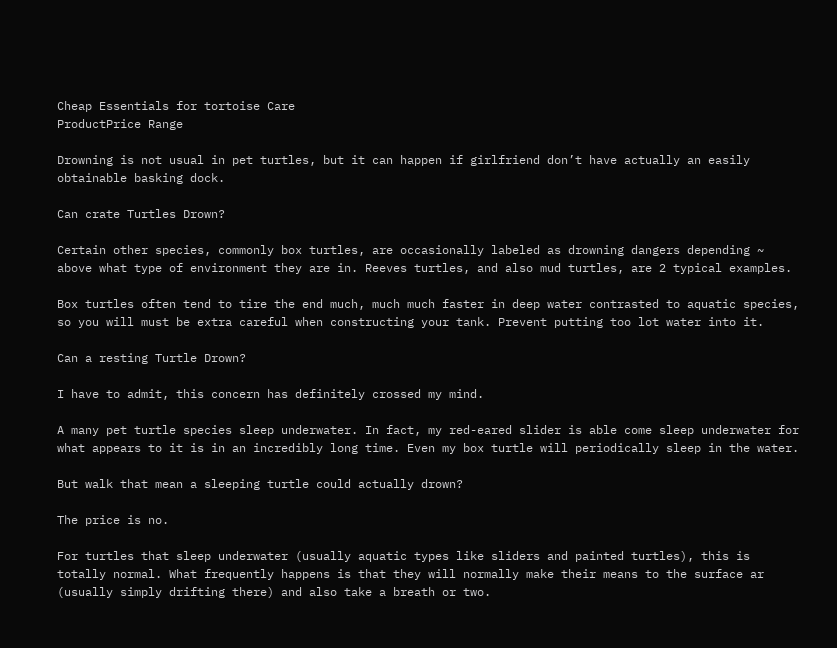Cheap Essentials for tortoise Care
ProductPrice Range

Drowning is not usual in pet turtles, but it can happen if girlfriend don’t have actually an easily obtainable basking dock.

Can crate Turtles Drown?

Certain other species, commonly box turtles, are occasionally labeled as drowning dangers depending ~ above what type of environment they are in. Reeves turtles, and also mud turtles, are 2 typical examples.

Box turtles often tend to tire the end much, much much faster in deep water contrasted to aquatic species, so you will must be extra careful when constructing your tank. Prevent putting too lot water into it.

Can a resting Turtle Drown?

I have to admit, this concern has definitely crossed my mind.

A many pet turtle species sleep underwater. In fact, my red-eared slider is able come sleep underwater for what appears to it is in an incredibly long time. Even my box turtle will periodically sleep in the water.

But walk that mean a sleeping turtle could actually drown?

The price is no.

For turtles that sleep underwater (usually aquatic types like sliders and painted turtles), this is totally normal. What frequently happens is that they will normally make their means to the surface ar (usually simply drifting there) and also take a breath or two.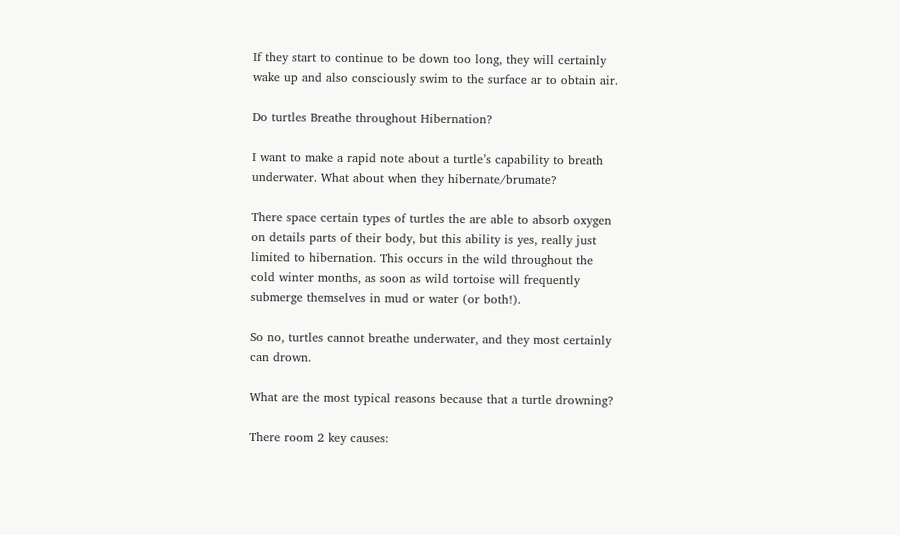If they start to continue to be down too long, they will certainly wake up and also consciously swim to the surface ar to obtain air.

Do turtles Breathe throughout Hibernation?

I want to make a rapid note about a turtle’s capability to breath underwater. What about when they hibernate/brumate?

There space certain types of turtles the are able to absorb oxygen on details parts of their body, but this ability is yes, really just limited to hibernation. This occurs in the wild throughout the cold winter months, as soon as wild tortoise will frequently submerge themselves in mud or water (or both!).

So no, turtles cannot breathe underwater, and they most certainly can drown.

What are the most typical reasons because that a turtle drowning?

There room 2 key causes: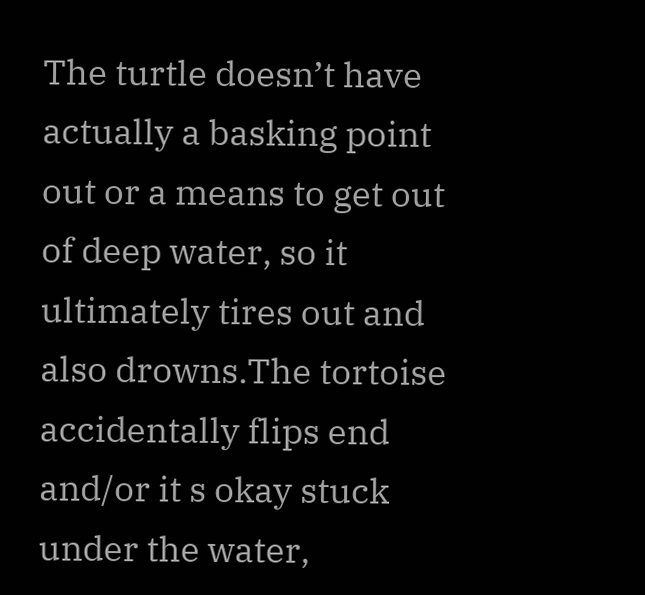The turtle doesn’t have actually a basking point out or a means to get out of deep water, so it ultimately tires out and also drowns.The tortoise accidentally flips end and/or it s okay stuck under the water,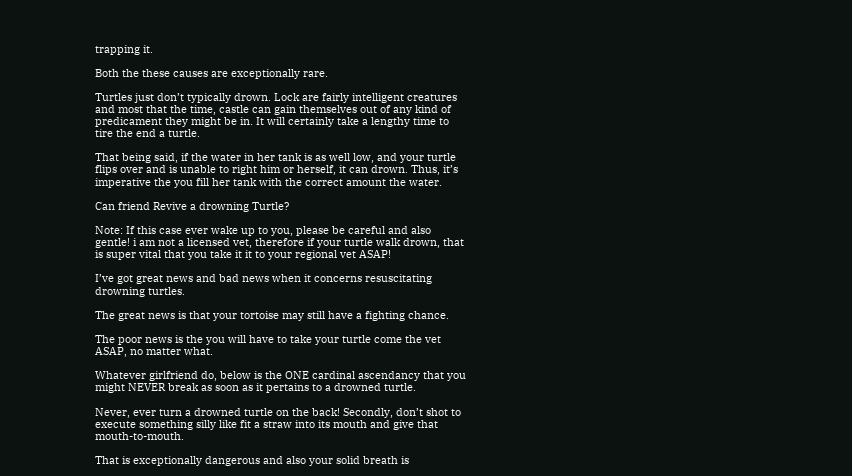trapping it.

Both the these causes are exceptionally rare.

Turtles just don’t typically drown. Lock are fairly intelligent creatures and most that the time, castle can gain themselves out of any kind of predicament they might be in. It will certainly take a lengthy time to tire the end a turtle.

That being said, if the water in her tank is as well low, and your turtle flips over and is unable to right him or herself, it can drown. Thus, it’s imperative the you fill her tank with the correct amount the water.

Can friend Revive a drowning Turtle?

Note: If this case ever wake up to you, please be careful and also gentle! i am not a licensed vet, therefore if your turtle walk drown, that is super vital that you take it it to your regional vet ASAP!

I’ve got great news and bad news when it concerns resuscitating drowning turtles.

The great news is that your tortoise may still have a fighting chance.

The poor news is the you will have to take your turtle come the vet ASAP, no matter what.

Whatever girlfriend do, below is the ONE cardinal ascendancy that you might NEVER break as soon as it pertains to a drowned turtle.

Never, ever turn a drowned turtle on the back! Secondly, don’t shot to execute something silly like fit a straw into its mouth and give that mouth-to-mouth.

That is exceptionally dangerous and also your solid breath is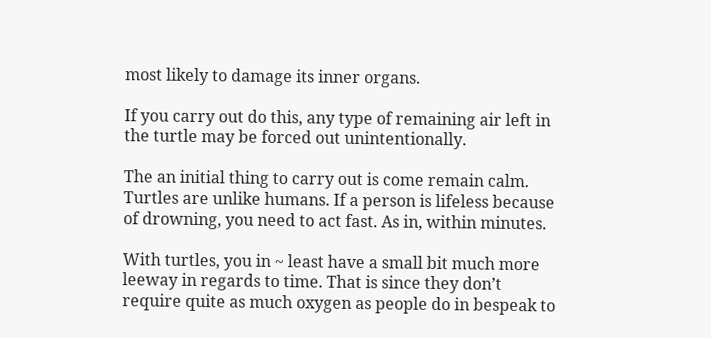most likely to damage its inner organs.

If you carry out do this, any type of remaining air left in the turtle may be forced out unintentionally.

The an initial thing to carry out is come remain calm. Turtles are unlike humans. If a person is lifeless because of drowning, you need to act fast. As in, within minutes.

With turtles, you in ~ least have a small bit much more leeway in regards to time. That is since they don’t require quite as much oxygen as people do in bespeak to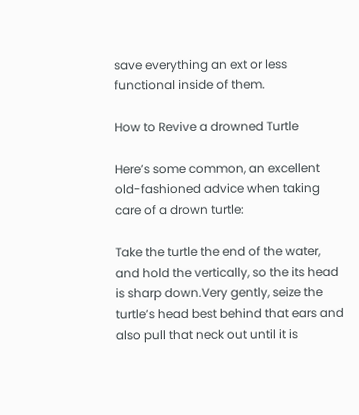save everything an ext or less functional inside of them.

How to Revive a drowned Turtle

Here’s some common, an excellent old-fashioned advice when taking care of a drown turtle:

Take the turtle the end of the water, and hold the vertically, so the its head is sharp down.Very gently, seize the turtle’s head best behind that ears and also pull that neck out until it is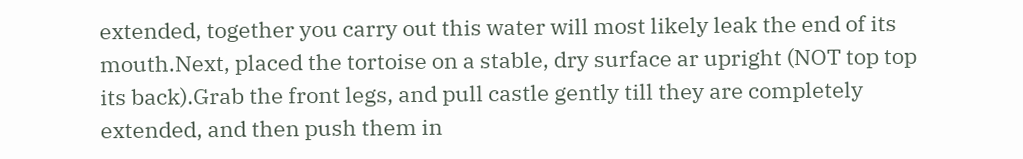extended, together you carry out this water will most likely leak the end of its mouth.Next, placed the tortoise on a stable, dry surface ar upright (NOT top top its back).Grab the front legs, and pull castle gently till they are completely extended, and then push them in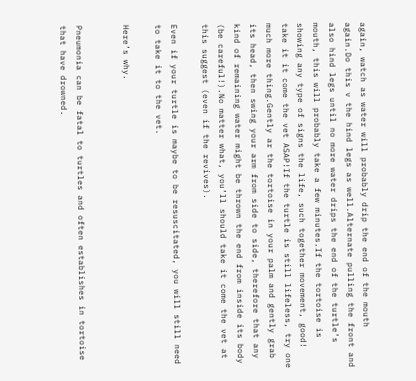again, watch as water will probably drip the end of the mouth again.Do this v the hind legs as well.Alternate pulling the front and also hind legs until no more water drips the end of the turtle’s mouth, this will probably take a few minutes.If the tortoise is showing any type of signs the life, such together movement, good! take it it come the vet ASAP!If the turtle is still lifeless, try one much more thing.Gently ar the tortoise in your palm and gently grab its head, then swing your arm from side to side, therefore that any kind of remaining water might be thrown the end from inside its body (be careful!).No matter what, you’ll should take it come the vet at this suggest (even if the revives).

Even if your turtle is maybe to be resuscitated, you will still need to take it to the vet.

Here’s why.


Pneumonia can be fatal to turtles and often establishes in tortoise that have drowned.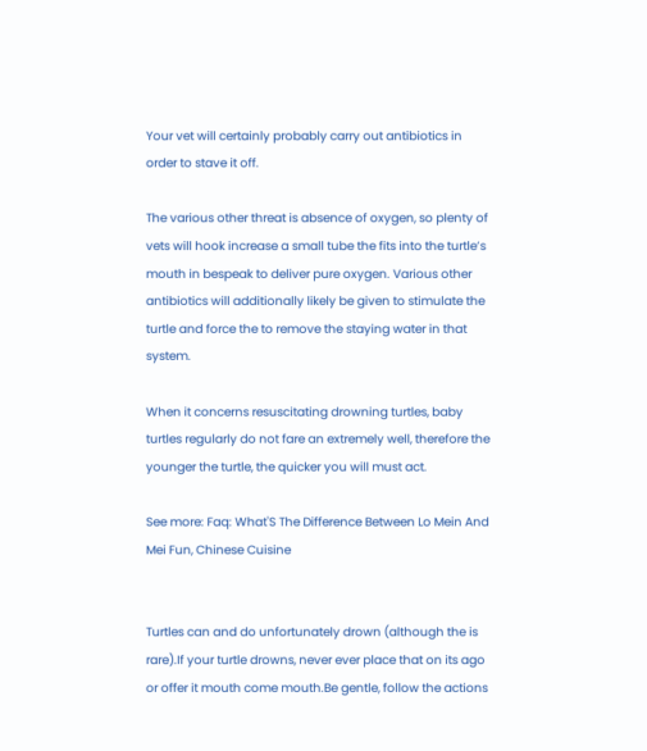Your vet will certainly probably carry out antibiotics in order to stave it off.

The various other threat is absence of oxygen, so plenty of vets will hook increase a small tube the fits into the turtle’s mouth in bespeak to deliver pure oxygen. Various other antibiotics will additionally likely be given to stimulate the turtle and force the to remove the staying water in that system.

When it concerns resuscitating drowning turtles, baby turtles regularly do not fare an extremely well, therefore the younger the turtle, the quicker you will must act.

See more: Faq: What'S The Difference Between Lo Mein And Mei Fun, Chinese Cuisine


Turtles can and do unfortunately drown (although the is rare).If your turtle drowns, never ever place that on its ago or offer it mouth come mouth.Be gentle, follow the actions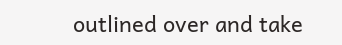outlined over and take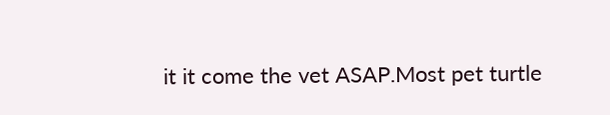it it come the vet ASAP.Most pet turtle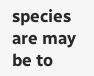species are may be to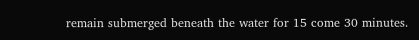remain submerged beneath the water for 15 come 30 minutes.